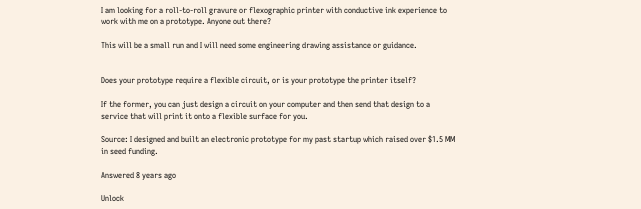I am looking for a roll-to-roll gravure or flexographic printer with conductive ink experience to work with me on a prototype. Anyone out there?

This will be a small run and I will need some engineering drawing assistance or guidance.


Does your prototype require a flexible circuit, or is your prototype the printer itself?

If the former, you can just design a circuit on your computer and then send that design to a service that will print it onto a flexible surface for you.

Source: I designed and built an electronic prototype for my past startup which raised over $1.5 MM in seed funding.

Answered 8 years ago

Unlock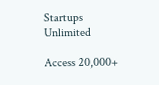Startups Unlimited

Access 20,000+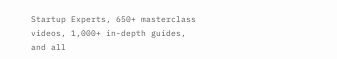Startup Experts, 650+ masterclass videos, 1,000+ in-depth guides, and all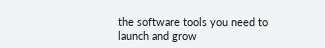the software tools you need to launch and grow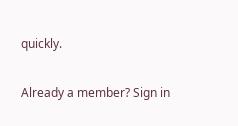quickly.

Already a member? Sign in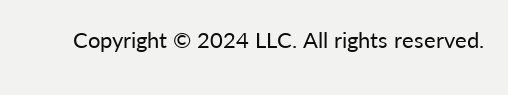Copyright © 2024 LLC. All rights reserved.